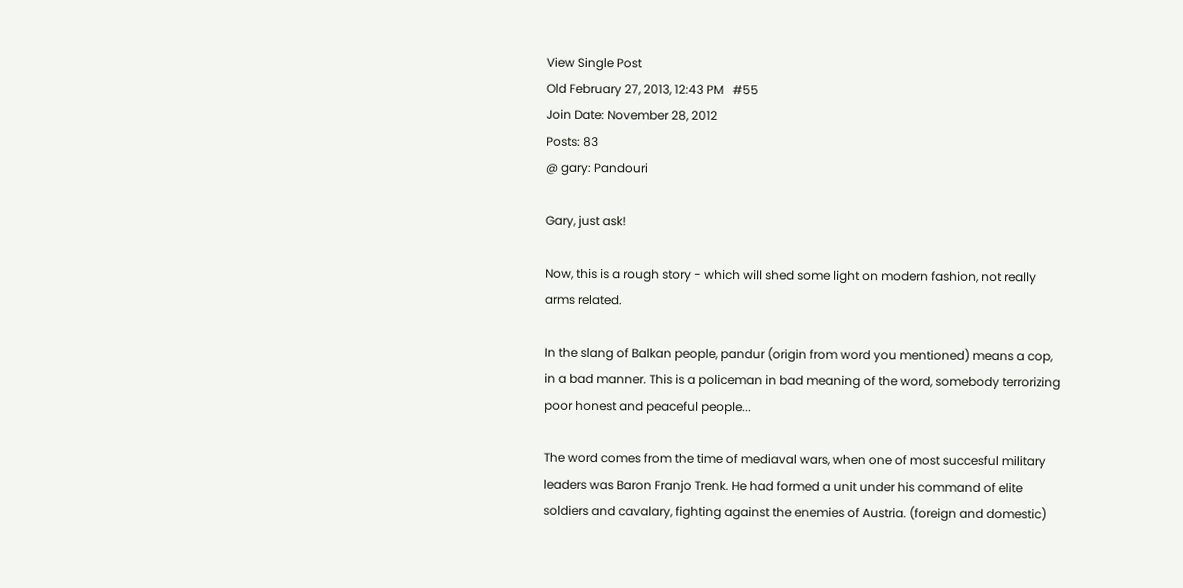View Single Post
Old February 27, 2013, 12:43 PM   #55
Join Date: November 28, 2012
Posts: 83
@ gary: Pandouri

Gary, just ask!

Now, this is a rough story - which will shed some light on modern fashion, not really arms related.

In the slang of Balkan people, pandur (origin from word you mentioned) means a cop, in a bad manner. This is a policeman in bad meaning of the word, somebody terrorizing poor honest and peaceful people...

The word comes from the time of mediaval wars, when one of most succesful military leaders was Baron Franjo Trenk. He had formed a unit under his command of elite soldiers and cavalary, fighting against the enemies of Austria. (foreign and domestic)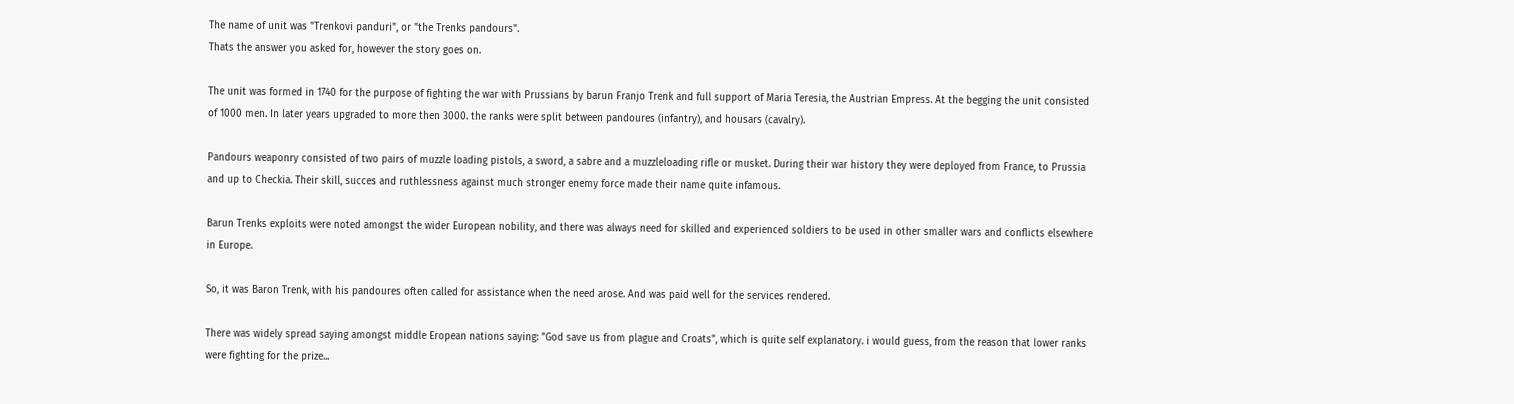The name of unit was "Trenkovi panduri", or "the Trenks pandours".
Thats the answer you asked for, however the story goes on.

The unit was formed in 1740 for the purpose of fighting the war with Prussians by barun Franjo Trenk and full support of Maria Teresia, the Austrian Empress. At the begging the unit consisted of 1000 men. In later years upgraded to more then 3000. the ranks were split between pandoures (infantry), and housars (cavalry).

Pandours weaponry consisted of two pairs of muzzle loading pistols, a sword, a sabre and a muzzleloading rifle or musket. During their war history they were deployed from France, to Prussia and up to Checkia. Their skill, succes and ruthlessness against much stronger enemy force made their name quite infamous.

Barun Trenks exploits were noted amongst the wider European nobility, and there was always need for skilled and experienced soldiers to be used in other smaller wars and conflicts elsewhere in Europe.

So, it was Baron Trenk, with his pandoures often called for assistance when the need arose. And was paid well for the services rendered.

There was widely spread saying amongst middle Eropean nations saying: "God save us from plague and Croats", which is quite self explanatory. i would guess, from the reason that lower ranks were fighting for the prize...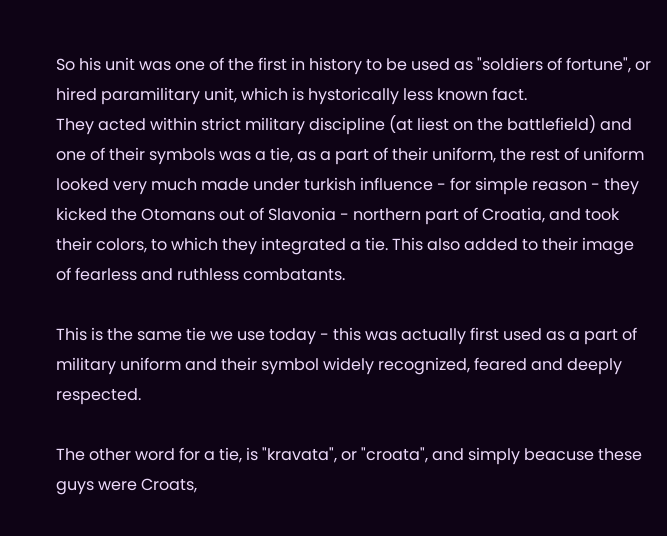So his unit was one of the first in history to be used as "soldiers of fortune", or hired paramilitary unit, which is hystorically less known fact.
They acted within strict military discipline (at liest on the battlefield) and one of their symbols was a tie, as a part of their uniform, the rest of uniform looked very much made under turkish influence - for simple reason - they kicked the Otomans out of Slavonia - northern part of Croatia, and took their colors, to which they integrated a tie. This also added to their image of fearless and ruthless combatants.

This is the same tie we use today - this was actually first used as a part of military uniform and their symbol widely recognized, feared and deeply respected.

The other word for a tie, is "kravata", or "croata", and simply beacuse these guys were Croats,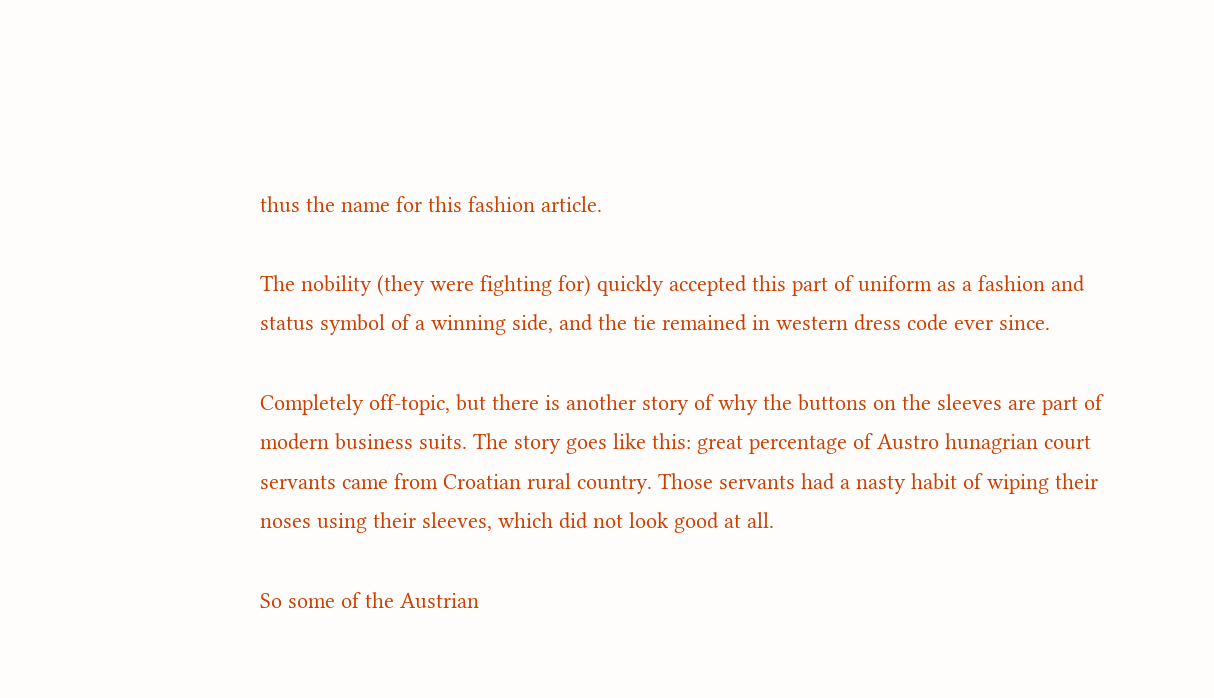thus the name for this fashion article.

The nobility (they were fighting for) quickly accepted this part of uniform as a fashion and status symbol of a winning side, and the tie remained in western dress code ever since.

Completely off-topic, but there is another story of why the buttons on the sleeves are part of modern business suits. The story goes like this: great percentage of Austro hunagrian court servants came from Croatian rural country. Those servants had a nasty habit of wiping their noses using their sleeves, which did not look good at all.

So some of the Austrian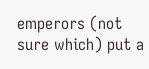emperors (not sure which) put a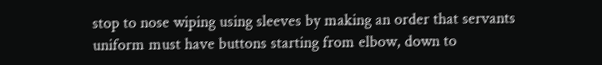stop to nose wiping using sleeves by making an order that servants uniform must have buttons starting from elbow, down to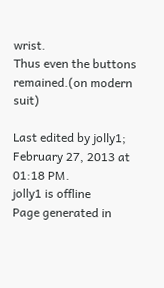wrist.
Thus even the buttons remained.(on modern suit)

Last edited by jolly1; February 27, 2013 at 01:18 PM.
jolly1 is offline
Page generated in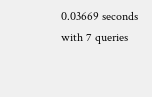0.03669 seconds with 7 queries